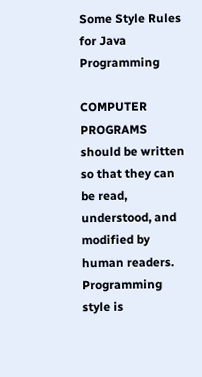Some Style Rules for Java Programming

COMPUTER PROGRAMS should be written so that they can be read, understood, and modified by human readers. Programming style is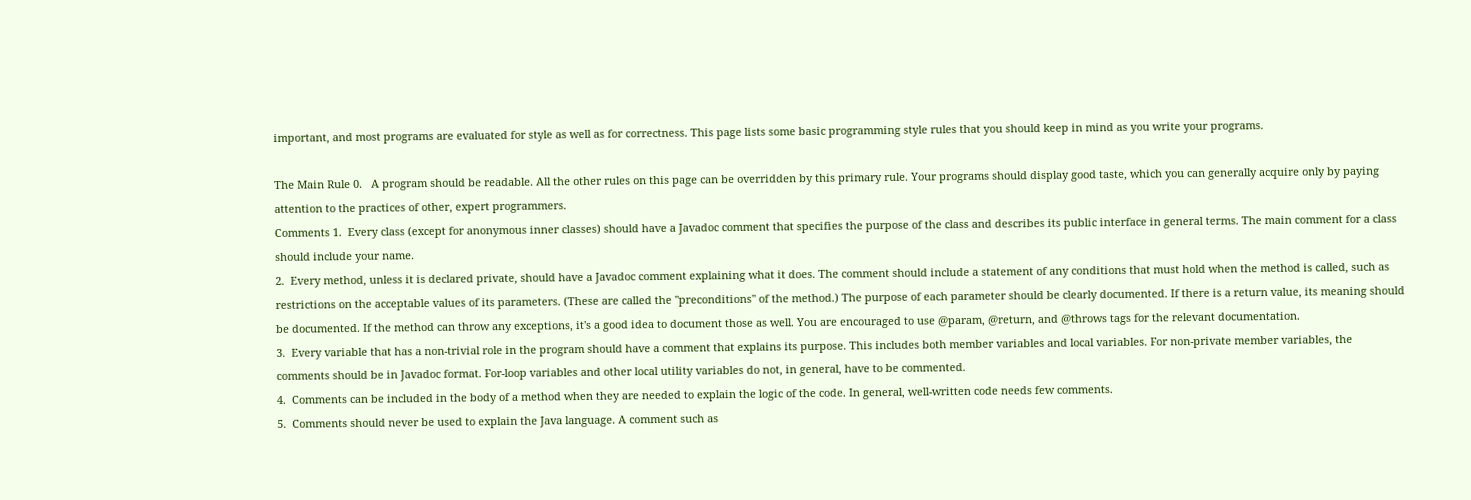important, and most programs are evaluated for style as well as for correctness. This page lists some basic programming style rules that you should keep in mind as you write your programs.

The Main Rule 0.   A program should be readable. All the other rules on this page can be overridden by this primary rule. Your programs should display good taste, which you can generally acquire only by paying attention to the practices of other, expert programmers.
Comments 1.  Every class (except for anonymous inner classes) should have a Javadoc comment that specifies the purpose of the class and describes its public interface in general terms. The main comment for a class should include your name.
2.  Every method, unless it is declared private, should have a Javadoc comment explaining what it does. The comment should include a statement of any conditions that must hold when the method is called, such as restrictions on the acceptable values of its parameters. (These are called the "preconditions" of the method.) The purpose of each parameter should be clearly documented. If there is a return value, its meaning should be documented. If the method can throw any exceptions, it's a good idea to document those as well. You are encouraged to use @param, @return, and @throws tags for the relevant documentation.
3.  Every variable that has a non-trivial role in the program should have a comment that explains its purpose. This includes both member variables and local variables. For non-private member variables, the comments should be in Javadoc format. For-loop variables and other local utility variables do not, in general, have to be commented.
4.  Comments can be included in the body of a method when they are needed to explain the logic of the code. In general, well-written code needs few comments.
5.  Comments should never be used to explain the Java language. A comment such as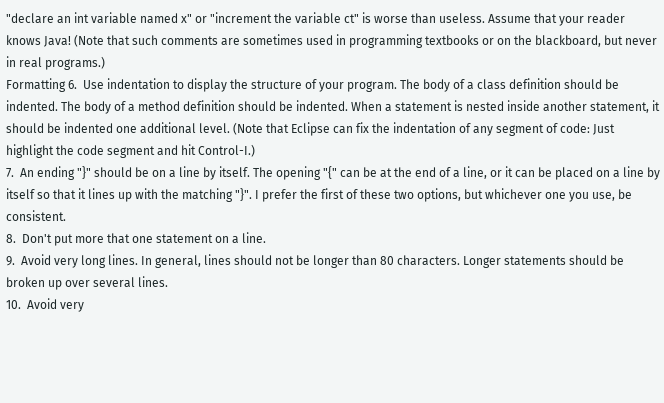"declare an int variable named x" or "increment the variable ct" is worse than useless. Assume that your reader knows Java! (Note that such comments are sometimes used in programming textbooks or on the blackboard, but never in real programs.)
Formatting 6.  Use indentation to display the structure of your program. The body of a class definition should be indented. The body of a method definition should be indented. When a statement is nested inside another statement, it should be indented one additional level. (Note that Eclipse can fix the indentation of any segment of code: Just highlight the code segment and hit Control-I.)
7.  An ending "}" should be on a line by itself. The opening "{" can be at the end of a line, or it can be placed on a line by itself so that it lines up with the matching "}". I prefer the first of these two options, but whichever one you use, be consistent.
8.  Don't put more that one statement on a line.
9.  Avoid very long lines. In general, lines should not be longer than 80 characters. Longer statements should be broken up over several lines.
10.  Avoid very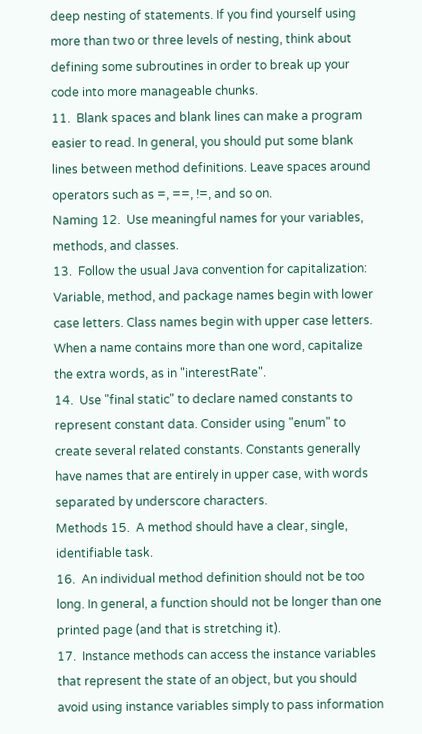deep nesting of statements. If you find yourself using more than two or three levels of nesting, think about defining some subroutines in order to break up your code into more manageable chunks.
11.  Blank spaces and blank lines can make a program easier to read. In general, you should put some blank lines between method definitions. Leave spaces around operators such as =, ==, !=, and so on.
Naming 12.  Use meaningful names for your variables, methods, and classes.
13.  Follow the usual Java convention for capitalization: Variable, method, and package names begin with lower case letters. Class names begin with upper case letters. When a name contains more than one word, capitalize the extra words, as in "interestRate".
14.  Use "final static" to declare named constants to represent constant data. Consider using "enum" to create several related constants. Constants generally have names that are entirely in upper case, with words separated by underscore characters.
Methods 15.  A method should have a clear, single, identifiable task.
16.  An individual method definition should not be too long. In general, a function should not be longer than one printed page (and that is stretching it).
17.  Instance methods can access the instance variables that represent the state of an object, but you should avoid using instance variables simply to pass information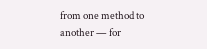from one method to another — for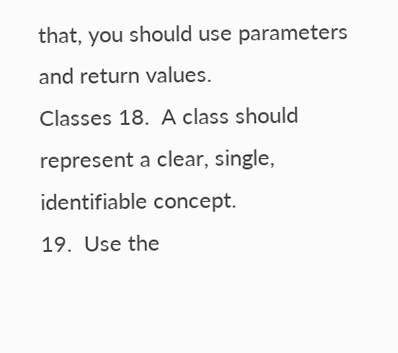that, you should use parameters and return values.
Classes 18.  A class should represent a clear, single, identifiable concept.
19.  Use the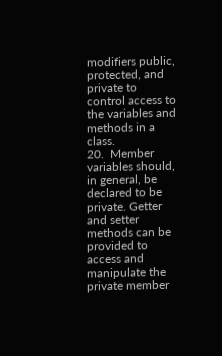modifiers public, protected, and private to control access to the variables and methods in a class.
20.  Member variables should, in general, be declared to be private. Getter and setter methods can be provided to access and manipulate the private member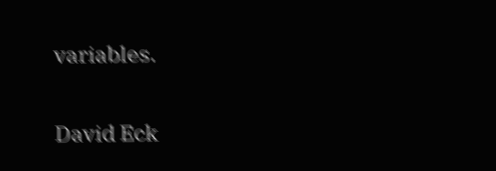variables.

David Eck